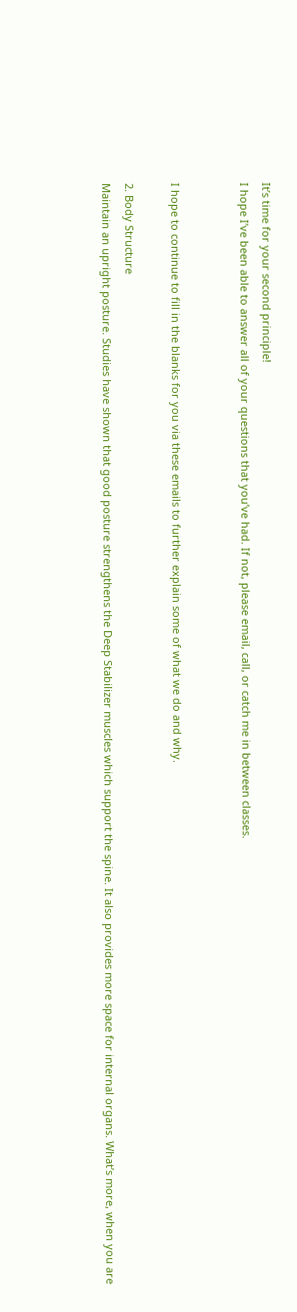It’s time for your second principle!
I hope I’ve been able to answer all of your questions that you’ve had. If not, please email, call, or catch me in between classes.


I hope to continue to fill in the blanks for you via these emails to further explain some of what we do and why.

2. Body Structure
Maintain an upright posture. Studies have shown that good posture strengthens the Deep Stabilizer muscles which support the spine. It also provides more space for internal organs. What’s more, when you are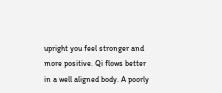upright you feel stronger and more positive. Qi flows better in a well aligned body. A poorly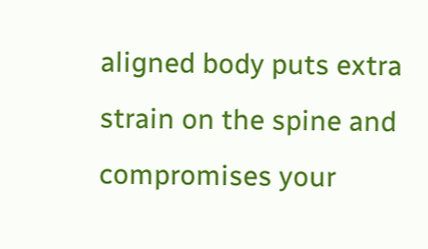aligned body puts extra strain on the spine and compromises your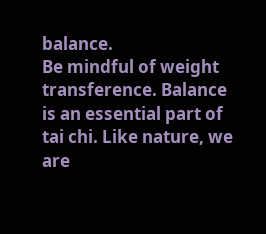balance.
Be mindful of weight transference. Balance is an essential part of tai chi. Like nature, we are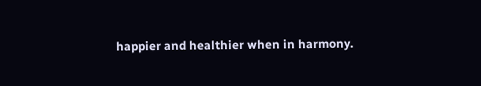happier and healthier when in harmony.